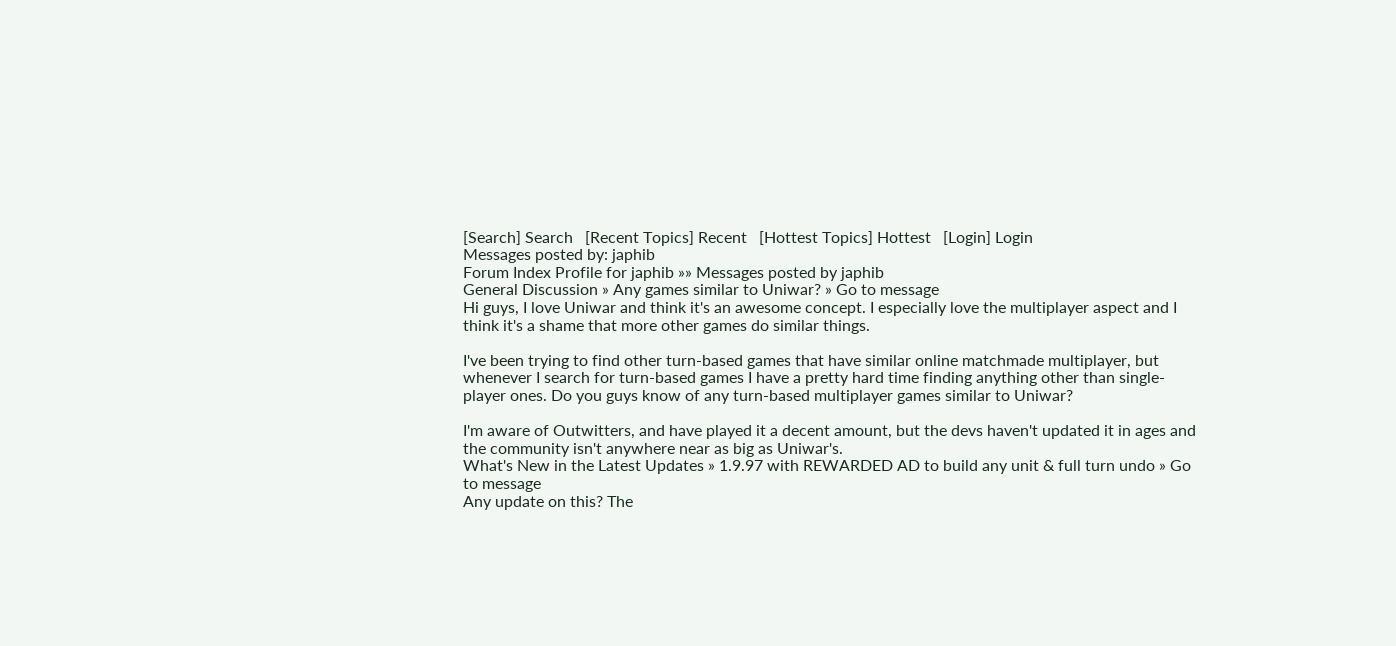[Search] Search   [Recent Topics] Recent   [Hottest Topics] Hottest   [Login] Login
Messages posted by: japhib
Forum Index Profile for japhib »» Messages posted by japhib
General Discussion » Any games similar to Uniwar? » Go to message
Hi guys, I love Uniwar and think it's an awesome concept. I especially love the multiplayer aspect and I think it's a shame that more other games do similar things.

I've been trying to find other turn-based games that have similar online matchmade multiplayer, but whenever I search for turn-based games I have a pretty hard time finding anything other than single-player ones. Do you guys know of any turn-based multiplayer games similar to Uniwar?

I'm aware of Outwitters, and have played it a decent amount, but the devs haven't updated it in ages and the community isn't anywhere near as big as Uniwar's.
What's New in the Latest Updates » 1.9.97 with REWARDED AD to build any unit & full turn undo » Go to message
Any update on this? The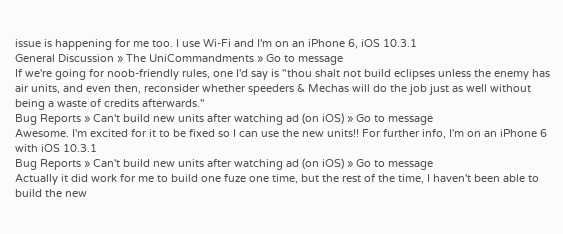issue is happening for me too. I use Wi-Fi and I'm on an iPhone 6, iOS 10.3.1
General Discussion » The UniCommandments » Go to message
If we're going for noob-friendly rules, one I'd say is "thou shalt not build eclipses unless the enemy has air units, and even then, reconsider whether speeders & Mechas will do the job just as well without being a waste of credits afterwards."
Bug Reports » Can't build new units after watching ad (on iOS) » Go to message
Awesome. I'm excited for it to be fixed so I can use the new units!! For further info, I'm on an iPhone 6 with iOS 10.3.1
Bug Reports » Can't build new units after watching ad (on iOS) » Go to message
Actually it did work for me to build one fuze one time, but the rest of the time, I haven't been able to build the new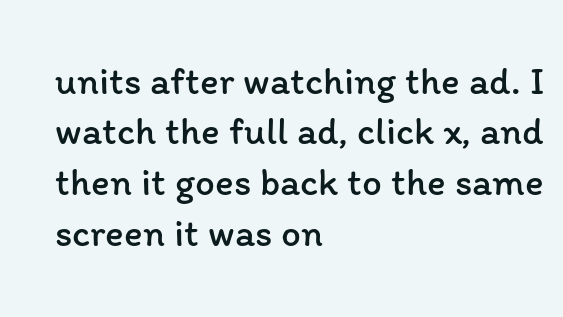units after watching the ad. I watch the full ad, click x, and then it goes back to the same screen it was on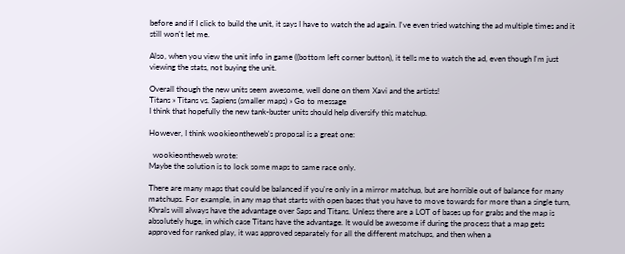before and if I click to build the unit, it says I have to watch the ad again. I've even tried watching the ad multiple times and it still won't let me.

Also, when you view the unit info in game ((bottom left corner button), it tells me to watch the ad, even though I'm just viewing the stats, not buying the unit.

Overall though the new units seem awesome, well done on them Xavi and the artists!
Titans » Titans vs. Sapiens (smaller maps) » Go to message
I think that hopefully the new tank-buster units should help diversify this matchup.

However, I think wookieontheweb's proposal is a great one:

  wookieontheweb wrote:
Maybe the solution is to lock some maps to same race only.

There are many maps that could be balanced if you're only in a mirror matchup, but are horrible out of balance for many matchups. For example, in any map that starts with open bases that you have to move towards for more than a single turn, Khrals will always have the advantage over Saps and Titans. Unless there are a LOT of bases up for grabs and the map is absolutely huge, in which case Titans have the advantage. It would be awesome if during the process that a map gets approved for ranked play, it was approved separately for all the different matchups, and then when a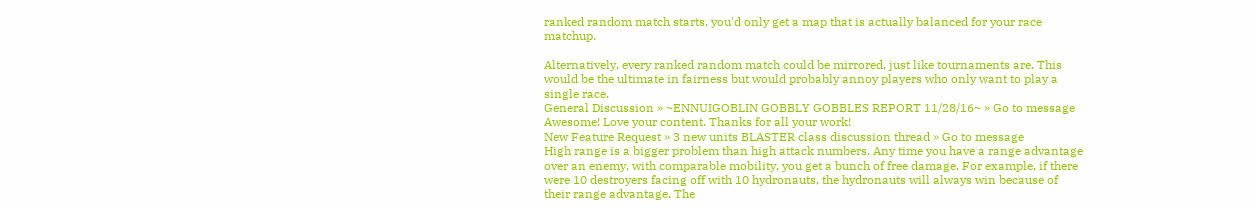ranked random match starts, you'd only get a map that is actually balanced for your race matchup.

Alternatively, every ranked random match could be mirrored, just like tournaments are. This would be the ultimate in fairness but would probably annoy players who only want to play a single race.
General Discussion » ~ENNUIGOBLIN GOBBLY GOBBLES REPORT 11/28/16~ » Go to message
Awesome! Love your content. Thanks for all your work!
New Feature Request » 3 new units BLASTER class discussion thread » Go to message
High range is a bigger problem than high attack numbers. Any time you have a range advantage over an enemy, with comparable mobility, you get a bunch of free damage. For example, if there were 10 destroyers facing off with 10 hydronauts, the hydronauts will always win because of their range advantage. The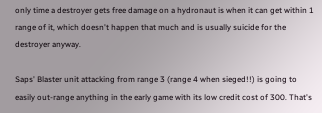only time a destroyer gets free damage on a hydronaut is when it can get within 1 range of it, which doesn't happen that much and is usually suicide for the destroyer anyway.

Saps' Blaster unit attacking from range 3 (range 4 when sieged!!) is going to easily out-range anything in the early game with its low credit cost of 300. That's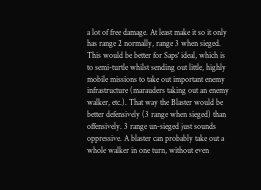a lot of free damage. At least make it so it only has range 2 normally, range 3 when sieged. This would be better for Saps' ideal, which is to semi-turtle whilst sending out little, highly mobile missions to take out important enemy infrastructure (marauders taking out an enemy walker, etc.). That way the Blaster would be better defensively (3 range when sieged) than offensively. 3 range un-sieged just sounds oppressive. A blaster can probably take out a whole walker in one turn, without even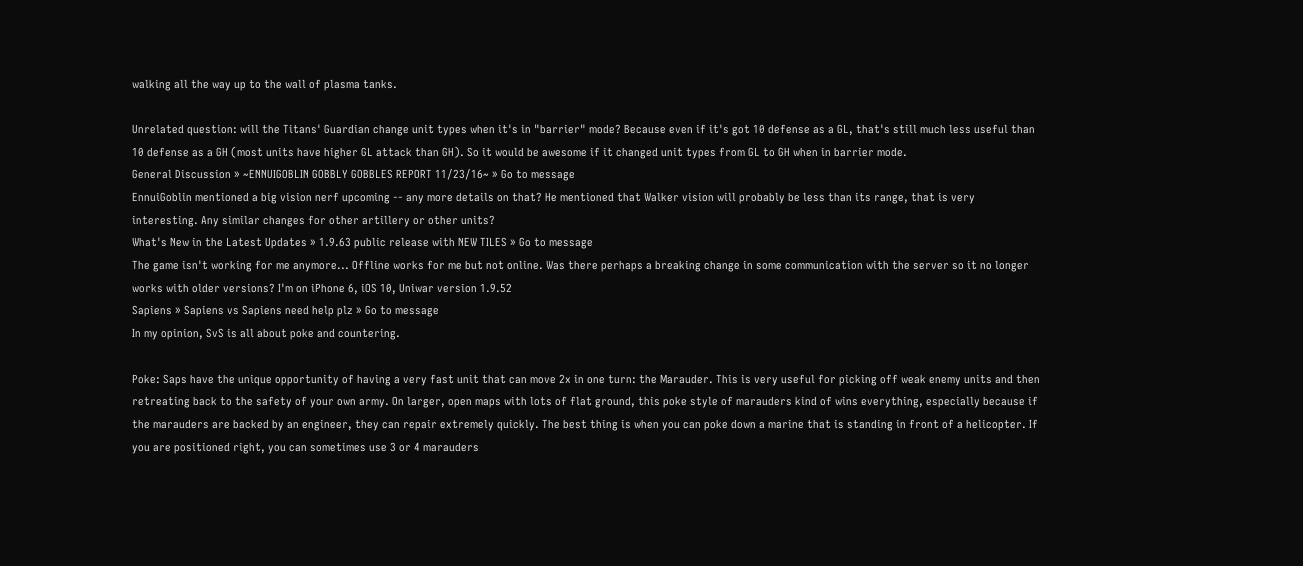walking all the way up to the wall of plasma tanks.

Unrelated question: will the Titans' Guardian change unit types when it's in "barrier" mode? Because even if it's got 10 defense as a GL, that's still much less useful than 10 defense as a GH (most units have higher GL attack than GH). So it would be awesome if it changed unit types from GL to GH when in barrier mode.
General Discussion » ~ENNUIGOBLIN GOBBLY GOBBLES REPORT 11/23/16~ » Go to message
EnnuiGoblin mentioned a big vision nerf upcoming -- any more details on that? He mentioned that Walker vision will probably be less than its range, that is very interesting. Any similar changes for other artillery or other units?
What's New in the Latest Updates » 1.9.63 public release with NEW TILES » Go to message
The game isn't working for me anymore... Offline works for me but not online. Was there perhaps a breaking change in some communication with the server so it no longer works with older versions? I'm on iPhone 6, iOS 10, Uniwar version 1.9.52
Sapiens » Sapiens vs Sapiens need help plz » Go to message
In my opinion, SvS is all about poke and countering.

Poke: Saps have the unique opportunity of having a very fast unit that can move 2x in one turn: the Marauder. This is very useful for picking off weak enemy units and then retreating back to the safety of your own army. On larger, open maps with lots of flat ground, this poke style of marauders kind of wins everything, especially because if the marauders are backed by an engineer, they can repair extremely quickly. The best thing is when you can poke down a marine that is standing in front of a helicopter. If you are positioned right, you can sometimes use 3 or 4 marauders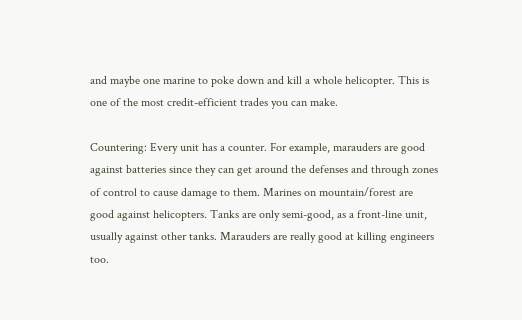and maybe one marine to poke down and kill a whole helicopter. This is one of the most credit-efficient trades you can make.

Countering: Every unit has a counter. For example, marauders are good against batteries since they can get around the defenses and through zones of control to cause damage to them. Marines on mountain/forest are good against helicopters. Tanks are only semi-good, as a front-line unit, usually against other tanks. Marauders are really good at killing engineers too.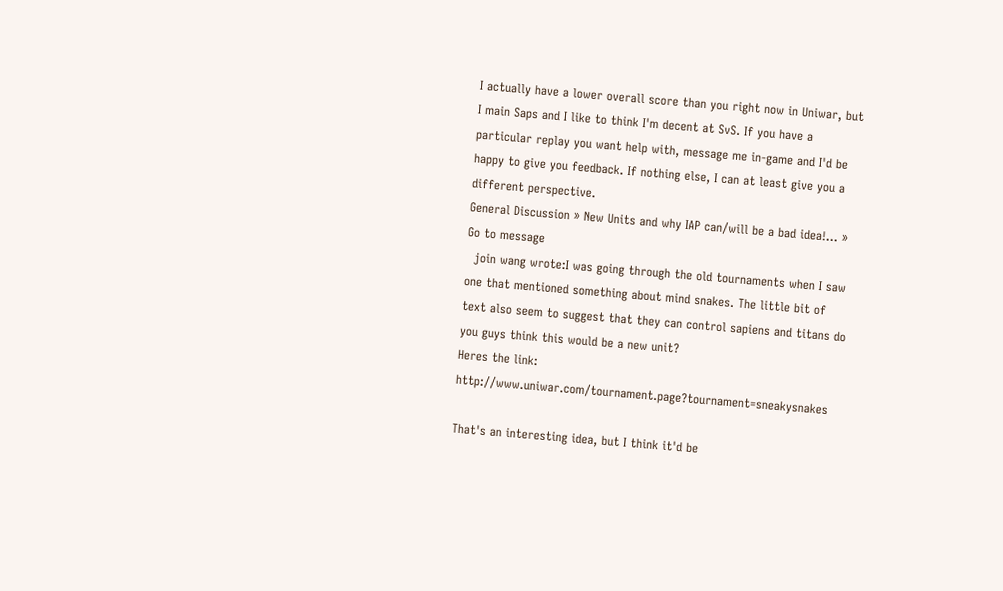I actually have a lower overall score than you right now in Uniwar, but I main Saps and I like to think I'm decent at SvS. If you have a particular replay you want help with, message me in-game and I'd be happy to give you feedback. If nothing else, I can at least give you a different perspective.
General Discussion » New Units and why IAP can/will be a bad idea!... » Go to message
  join wang wrote:I was going through the old tournaments when I saw one that mentioned something about mind snakes. The little bit of text also seem to suggest that they can control sapiens and titans do you guys think this would be a new unit?
Heres the link: http://www.uniwar.com/tournament.page?tournament=sneakysnakes

That's an interesting idea, but I think it'd be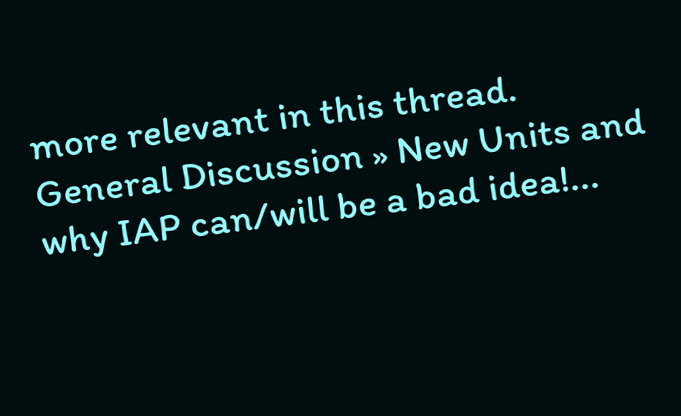more relevant in this thread.
General Discussion » New Units and why IAP can/will be a bad idea!...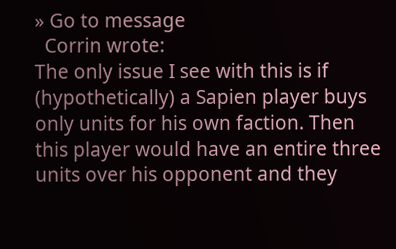» Go to message
  Corrin wrote:
The only issue I see with this is if (hypothetically) a Sapien player buys only units for his own faction. Then this player would have an entire three units over his opponent and they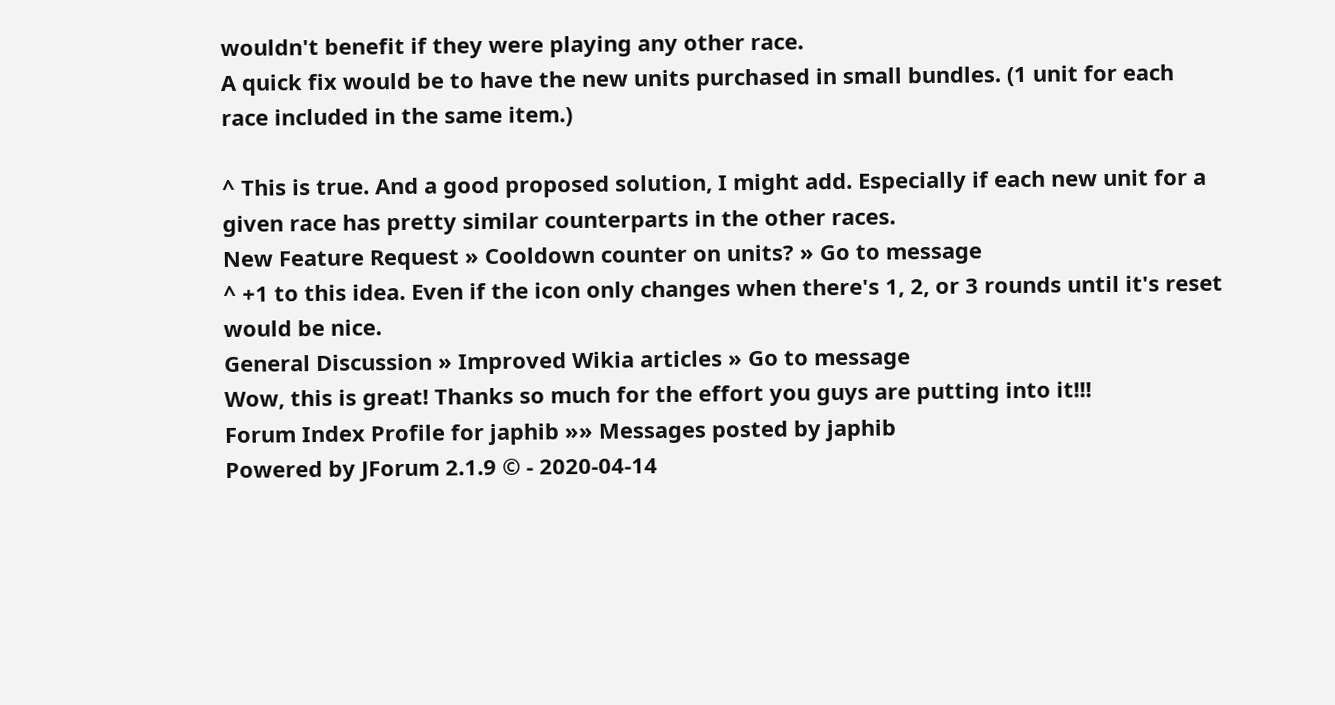wouldn't benefit if they were playing any other race.
A quick fix would be to have the new units purchased in small bundles. (1 unit for each race included in the same item.)

^ This is true. And a good proposed solution, I might add. Especially if each new unit for a given race has pretty similar counterparts in the other races.
New Feature Request » Cooldown counter on units? » Go to message
^ +1 to this idea. Even if the icon only changes when there's 1, 2, or 3 rounds until it's reset would be nice.
General Discussion » Improved Wikia articles » Go to message
Wow, this is great! Thanks so much for the effort you guys are putting into it!!!
Forum Index Profile for japhib »» Messages posted by japhib
Powered by JForum 2.1.9 © - 2020-04-14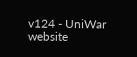v124 - UniWar website